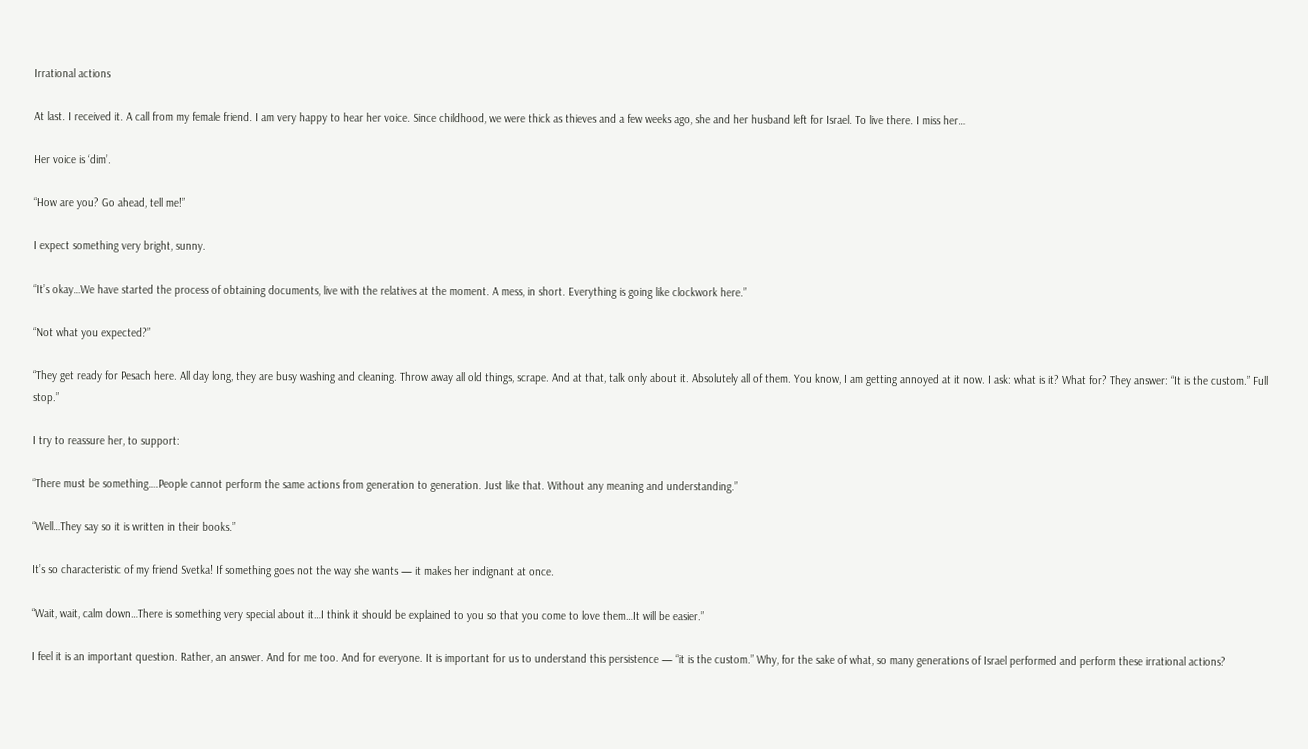Irrational actions

At last. I received it. A call from my female friend. I am very happy to hear her voice. Since childhood, we were thick as thieves and a few weeks ago, she and her husband left for Israel. To live there. I miss her…

Her voice is ‘dim’.

“How are you? Go ahead, tell me!”

I expect something very bright, sunny.

“It’s okay…We have started the process of obtaining documents, live with the relatives at the moment. A mess, in short. Everything is going like clockwork here.”

“Not what you expected?”

“They get ready for Pesach here. All day long, they are busy washing and cleaning. Throw away all old things, scrape. And at that, talk only about it. Absolutely all of them. You know, I am getting annoyed at it now. I ask: what is it? What for? They answer: “It is the custom.” Full stop.”

I try to reassure her, to support:

“There must be something….People cannot perform the same actions from generation to generation. Just like that. Without any meaning and understanding.”

“Well…They say so it is written in their books.”

It’s so characteristic of my friend Svetka! If something goes not the way she wants — it makes her indignant at once.

“Wait, wait, calm down…There is something very special about it…I think it should be explained to you so that you come to love them…It will be easier.”

I feel it is an important question. Rather, an answer. And for me too. And for everyone. It is important for us to understand this persistence — “it is the custom.” Why, for the sake of what, so many generations of Israel performed and perform these irrational actions?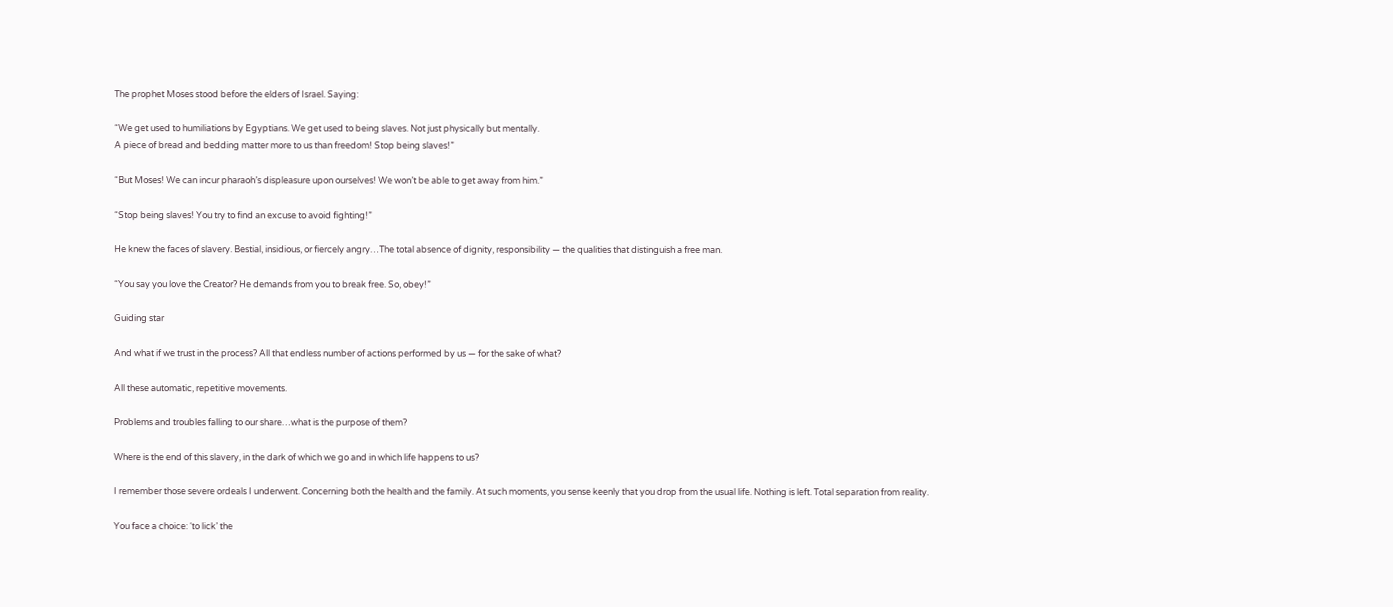The prophet Moses stood before the elders of Israel. Saying:

“We get used to humiliations by Egyptians. We get used to being slaves. Not just physically but mentally.
A piece of bread and bedding matter more to us than freedom! Stop being slaves!”

“But Moses! We can incur pharaoh’s displeasure upon ourselves! We won’t be able to get away from him.”

“Stop being slaves! You try to find an excuse to avoid fighting!”

He knew the faces of slavery. Bestial, insidious, or fiercely angry…The total absence of dignity, responsibility — the qualities that distinguish a free man.

“You say you love the Creator? He demands from you to break free. So, obey!”

Guiding star

And what if we trust in the process? All that endless number of actions performed by us — for the sake of what?

All these automatic, repetitive movements.

Problems and troubles falling to our share…what is the purpose of them?

Where is the end of this slavery, in the dark of which we go and in which life happens to us?

I remember those severe ordeals I underwent. Concerning both the health and the family. At such moments, you sense keenly that you drop from the usual life. Nothing is left. Total separation from reality.

You face a choice: ‘to lick’ the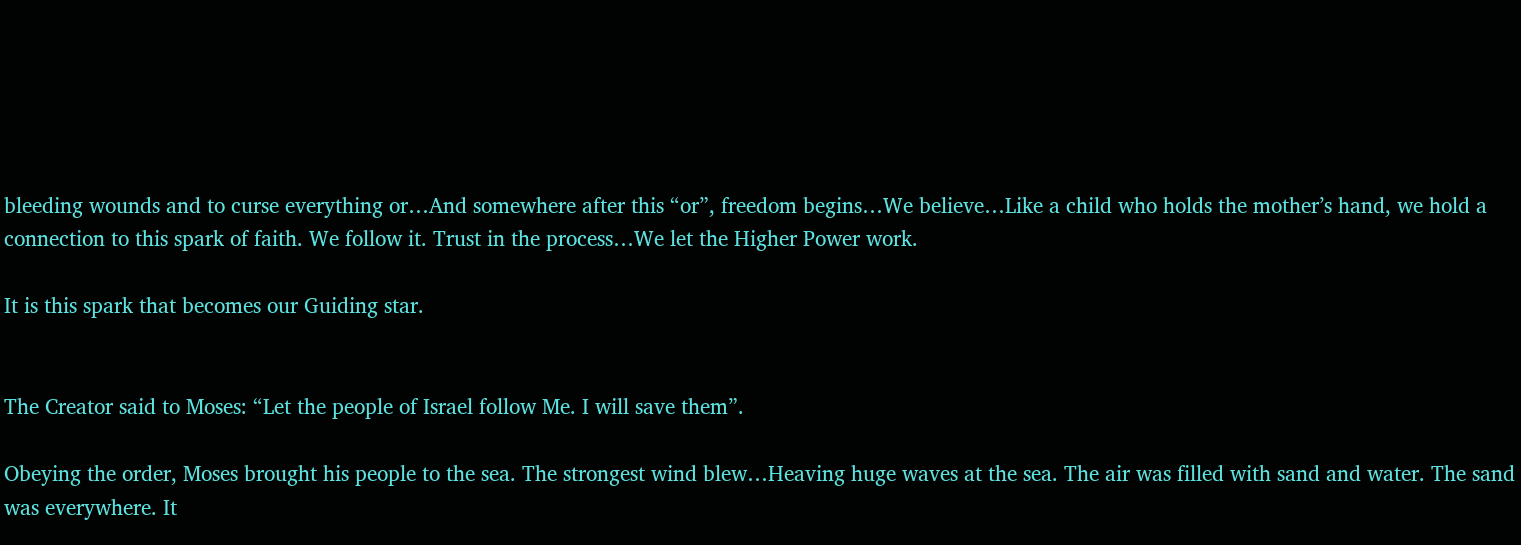bleeding wounds and to curse everything or…And somewhere after this “or”, freedom begins…We believe…Like a child who holds the mother’s hand, we hold a connection to this spark of faith. We follow it. Trust in the process…We let the Higher Power work.

It is this spark that becomes our Guiding star.


The Creator said to Moses: “Let the people of Israel follow Me. I will save them”.

Obeying the order, Moses brought his people to the sea. The strongest wind blew…Heaving huge waves at the sea. The air was filled with sand and water. The sand was everywhere. It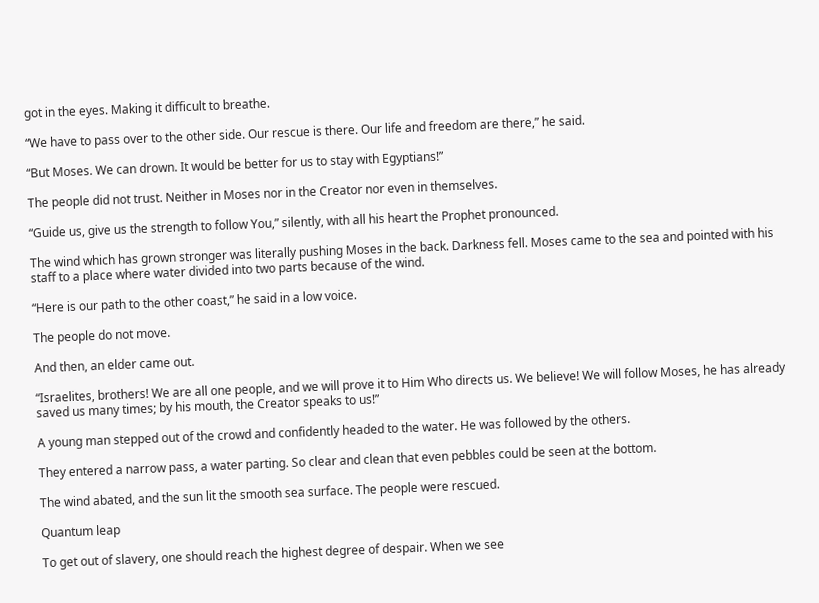got in the eyes. Making it difficult to breathe.

“We have to pass over to the other side. Our rescue is there. Our life and freedom are there,” he said.

“But Moses. We can drown. It would be better for us to stay with Egyptians!”

The people did not trust. Neither in Moses nor in the Creator nor even in themselves.

“Guide us, give us the strength to follow You,” silently, with all his heart the Prophet pronounced.

The wind which has grown stronger was literally pushing Moses in the back. Darkness fell. Moses came to the sea and pointed with his staff to a place where water divided into two parts because of the wind.

“Here is our path to the other coast,” he said in a low voice.

The people do not move.

And then, an elder came out.

“Israelites, brothers! We are all one people, and we will prove it to Him Who directs us. We believe! We will follow Moses, he has already saved us many times; by his mouth, the Creator speaks to us!”

A young man stepped out of the crowd and confidently headed to the water. He was followed by the others.

They entered a narrow pass, a water parting. So clear and clean that even pebbles could be seen at the bottom.

The wind abated, and the sun lit the smooth sea surface. The people were rescued.

Quantum leap

To get out of slavery, one should reach the highest degree of despair. When we see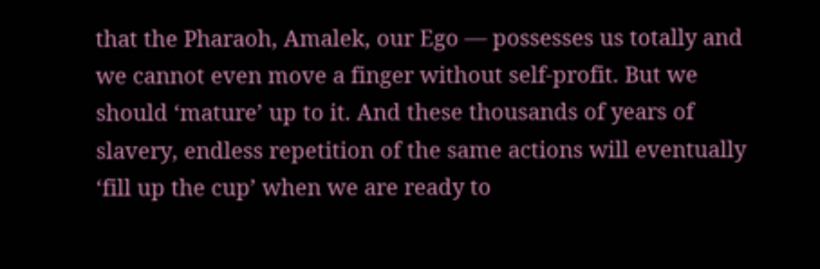that the Pharaoh, Amalek, our Ego — possesses us totally and we cannot even move a finger without self-profit. But we should ‘mature’ up to it. And these thousands of years of slavery, endless repetition of the same actions will eventually ‘fill up the cup’ when we are ready to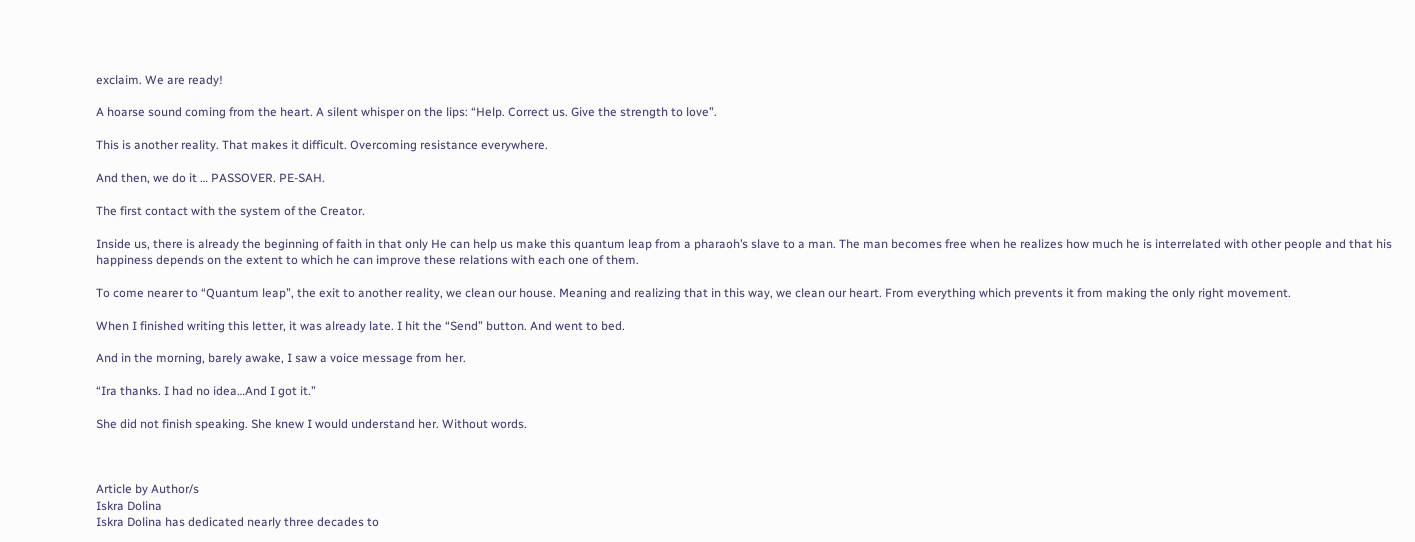exclaim. We are ready!

A hoarse sound coming from the heart. A silent whisper on the lips: “Help. Correct us. Give the strength to love”.

This is another reality. That makes it difficult. Overcoming resistance everywhere.

And then, we do it … PASSOVER. PE-SAH.

The first contact with the system of the Creator.

Inside us, there is already the beginning of faith in that only He can help us make this quantum leap from a pharaoh’s slave to a man. The man becomes free when he realizes how much he is interrelated with other people and that his happiness depends on the extent to which he can improve these relations with each one of them.

To come nearer to “Quantum leap”, the exit to another reality, we clean our house. Meaning and realizing that in this way, we clean our heart. From everything which prevents it from making the only right movement.

When I finished writing this letter, it was already late. I hit the “Send” button. And went to bed.

And in the morning, barely awake, I saw a voice message from her.

“Ira thanks. I had no idea…And I got it.”

She did not finish speaking. She knew I would understand her. Without words.



Article by Author/s
Iskra Dolina
Iskra Dolina has dedicated nearly three decades to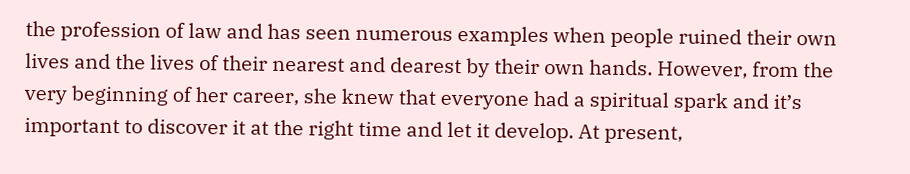the profession of law and has seen numerous examples when people ruined their own lives and the lives of their nearest and dearest by their own hands. However, from the very beginning of her career, she knew that everyone had a spiritual spark and it’s important to discover it at the right time and let it develop. At present,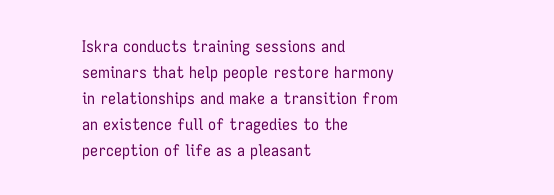Iskra conducts training sessions and seminars that help people restore harmony in relationships and make a transition from an existence full of tragedies to the perception of life as a pleasant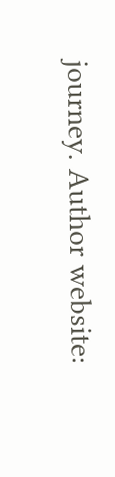journey. Author website: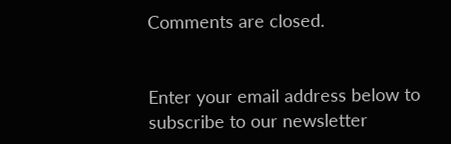Comments are closed.


Enter your email address below to subscribe to our newsletter